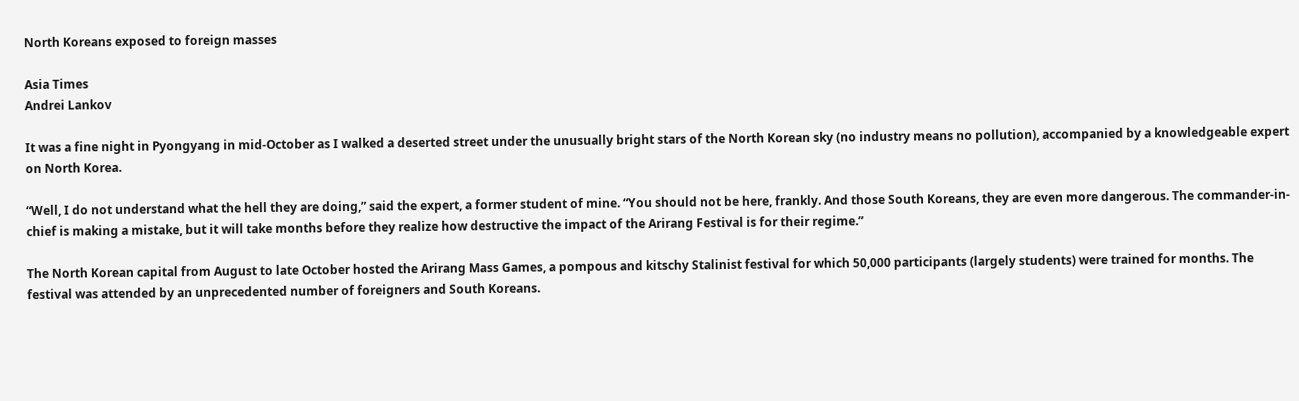North Koreans exposed to foreign masses

Asia Times
Andrei Lankov

It was a fine night in Pyongyang in mid-October as I walked a deserted street under the unusually bright stars of the North Korean sky (no industry means no pollution), accompanied by a knowledgeable expert on North Korea.

“Well, I do not understand what the hell they are doing,” said the expert, a former student of mine. “You should not be here, frankly. And those South Koreans, they are even more dangerous. The commander-in-chief is making a mistake, but it will take months before they realize how destructive the impact of the Arirang Festival is for their regime.”

The North Korean capital from August to late October hosted the Arirang Mass Games, a pompous and kitschy Stalinist festival for which 50,000 participants (largely students) were trained for months. The festival was attended by an unprecedented number of foreigners and South Koreans.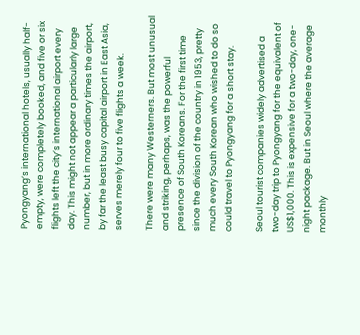Pyongyang’s international hotels, usually half-empty, were completely booked, and five or six flights left the city’s international airport every day. This might not appear a particularly large number, but in more ordinary times the airport, by far the least busy capital airport in East Asia, serves merely four to five flights a week.

There were many Westerners. But most unusual and striking, perhaps, was the powerful presence of South Koreans. For the first time since the division of the country in 1953, pretty much every South Korean who wished to do so could travel to Pyongyang for a short stay.

Seoul tourist companies widely advertised a two-day trip to Pyongyang for the equivalent of US$1,000. This is expensive for a two-day, one-night package. But in Seoul where the average monthly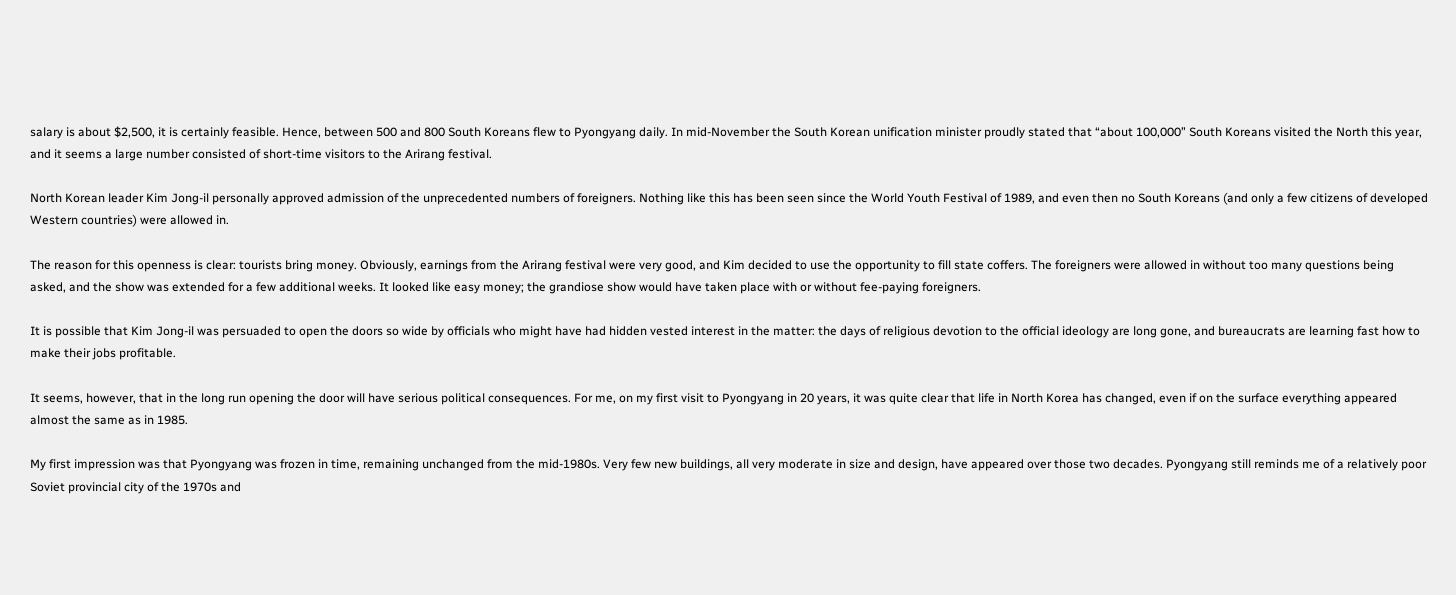salary is about $2,500, it is certainly feasible. Hence, between 500 and 800 South Koreans flew to Pyongyang daily. In mid-November the South Korean unification minister proudly stated that “about 100,000” South Koreans visited the North this year, and it seems a large number consisted of short-time visitors to the Arirang festival.

North Korean leader Kim Jong-il personally approved admission of the unprecedented numbers of foreigners. Nothing like this has been seen since the World Youth Festival of 1989, and even then no South Koreans (and only a few citizens of developed Western countries) were allowed in.

The reason for this openness is clear: tourists bring money. Obviously, earnings from the Arirang festival were very good, and Kim decided to use the opportunity to fill state coffers. The foreigners were allowed in without too many questions being asked, and the show was extended for a few additional weeks. It looked like easy money; the grandiose show would have taken place with or without fee-paying foreigners.

It is possible that Kim Jong-il was persuaded to open the doors so wide by officials who might have had hidden vested interest in the matter: the days of religious devotion to the official ideology are long gone, and bureaucrats are learning fast how to make their jobs profitable.

It seems, however, that in the long run opening the door will have serious political consequences. For me, on my first visit to Pyongyang in 20 years, it was quite clear that life in North Korea has changed, even if on the surface everything appeared almost the same as in 1985.

My first impression was that Pyongyang was frozen in time, remaining unchanged from the mid-1980s. Very few new buildings, all very moderate in size and design, have appeared over those two decades. Pyongyang still reminds me of a relatively poor Soviet provincial city of the 1970s and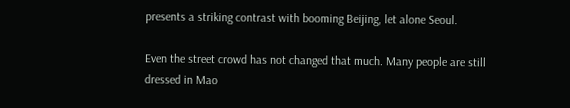presents a striking contrast with booming Beijing, let alone Seoul.

Even the street crowd has not changed that much. Many people are still dressed in Mao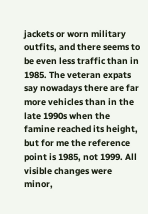jackets or worn military outfits, and there seems to be even less traffic than in 1985. The veteran expats say nowadays there are far more vehicles than in the late 1990s when the famine reached its height, but for me the reference point is 1985, not 1999. All visible changes were minor,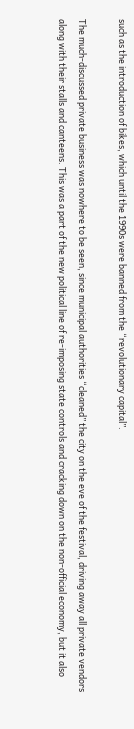such as the introduction of bikes, which until the 1990s were banned from the “revolutionary capital”.

The much-discussed private business was nowhere to be seen, since municipal authorities “cleaned” the city on the eve of the festival, driving away all private vendors along with their stalls and canteens. This was a part of the new political line of re-imposing state controls and cracking down on the non-official economy, but it also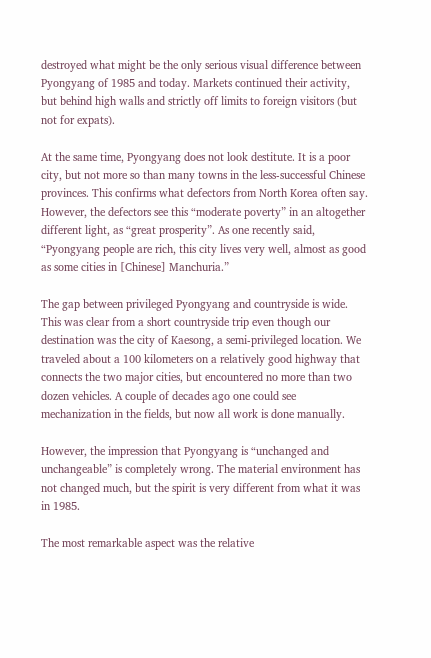destroyed what might be the only serious visual difference between Pyongyang of 1985 and today. Markets continued their activity, but behind high walls and strictly off limits to foreign visitors (but not for expats).

At the same time, Pyongyang does not look destitute. It is a poor city, but not more so than many towns in the less-successful Chinese provinces. This confirms what defectors from North Korea often say. However, the defectors see this “moderate poverty” in an altogether different light, as “great prosperity”. As one recently said, “Pyongyang people are rich, this city lives very well, almost as good as some cities in [Chinese] Manchuria.”

The gap between privileged Pyongyang and countryside is wide. This was clear from a short countryside trip even though our destination was the city of Kaesong, a semi-privileged location. We traveled about a 100 kilometers on a relatively good highway that connects the two major cities, but encountered no more than two dozen vehicles. A couple of decades ago one could see mechanization in the fields, but now all work is done manually.

However, the impression that Pyongyang is “unchanged and unchangeable” is completely wrong. The material environment has not changed much, but the spirit is very different from what it was in 1985.

The most remarkable aspect was the relative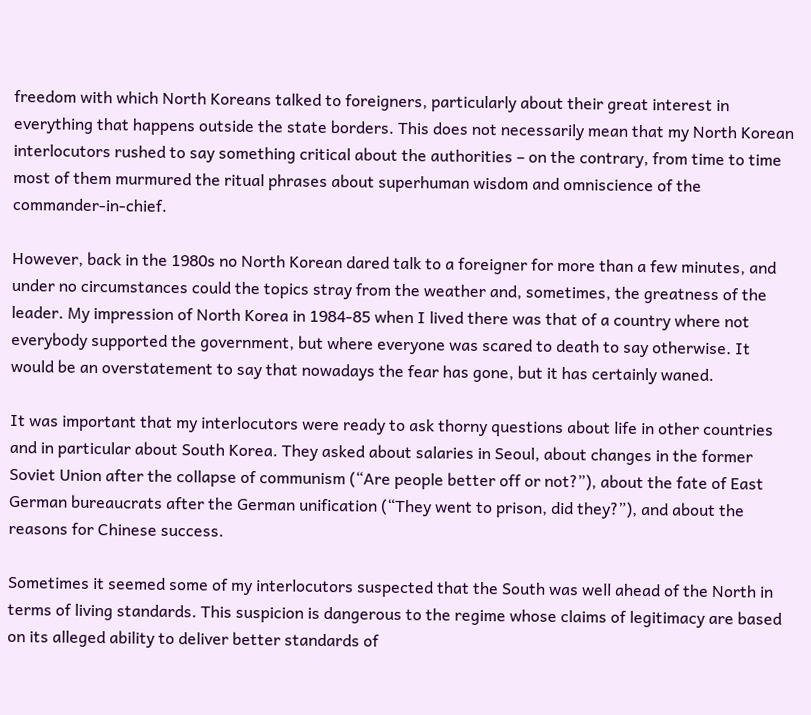freedom with which North Koreans talked to foreigners, particularly about their great interest in everything that happens outside the state borders. This does not necessarily mean that my North Korean interlocutors rushed to say something critical about the authorities – on the contrary, from time to time most of them murmured the ritual phrases about superhuman wisdom and omniscience of the commander-in-chief.

However, back in the 1980s no North Korean dared talk to a foreigner for more than a few minutes, and under no circumstances could the topics stray from the weather and, sometimes, the greatness of the leader. My impression of North Korea in 1984-85 when I lived there was that of a country where not everybody supported the government, but where everyone was scared to death to say otherwise. It would be an overstatement to say that nowadays the fear has gone, but it has certainly waned.

It was important that my interlocutors were ready to ask thorny questions about life in other countries and in particular about South Korea. They asked about salaries in Seoul, about changes in the former Soviet Union after the collapse of communism (“Are people better off or not?”), about the fate of East German bureaucrats after the German unification (“They went to prison, did they?”), and about the reasons for Chinese success.

Sometimes it seemed some of my interlocutors suspected that the South was well ahead of the North in terms of living standards. This suspicion is dangerous to the regime whose claims of legitimacy are based on its alleged ability to deliver better standards of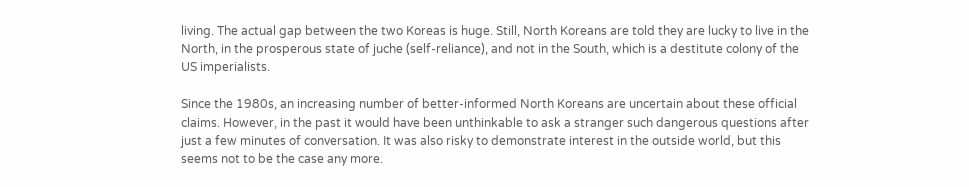living. The actual gap between the two Koreas is huge. Still, North Koreans are told they are lucky to live in the North, in the prosperous state of juche (self-reliance), and not in the South, which is a destitute colony of the US imperialists.

Since the 1980s, an increasing number of better-informed North Koreans are uncertain about these official claims. However, in the past it would have been unthinkable to ask a stranger such dangerous questions after just a few minutes of conversation. It was also risky to demonstrate interest in the outside world, but this seems not to be the case any more.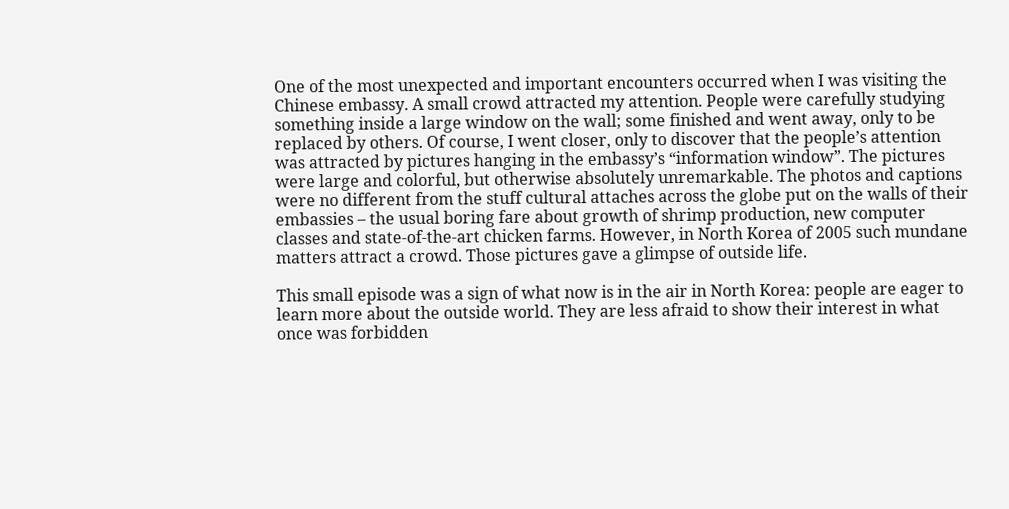One of the most unexpected and important encounters occurred when I was visiting the Chinese embassy. A small crowd attracted my attention. People were carefully studying something inside a large window on the wall; some finished and went away, only to be replaced by others. Of course, I went closer, only to discover that the people’s attention was attracted by pictures hanging in the embassy’s “information window”. The pictures were large and colorful, but otherwise absolutely unremarkable. The photos and captions were no different from the stuff cultural attaches across the globe put on the walls of their embassies – the usual boring fare about growth of shrimp production, new computer classes and state-of-the-art chicken farms. However, in North Korea of 2005 such mundane matters attract a crowd. Those pictures gave a glimpse of outside life.

This small episode was a sign of what now is in the air in North Korea: people are eager to learn more about the outside world. They are less afraid to show their interest in what once was forbidden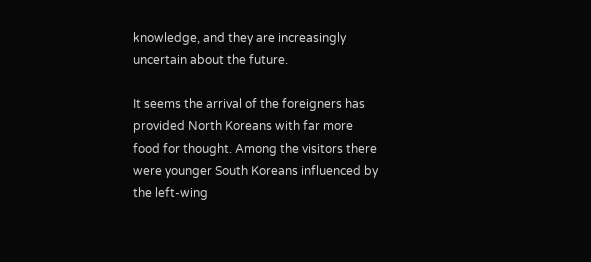knowledge, and they are increasingly uncertain about the future.

It seems the arrival of the foreigners has provided North Koreans with far more food for thought. Among the visitors there were younger South Koreans influenced by the left-wing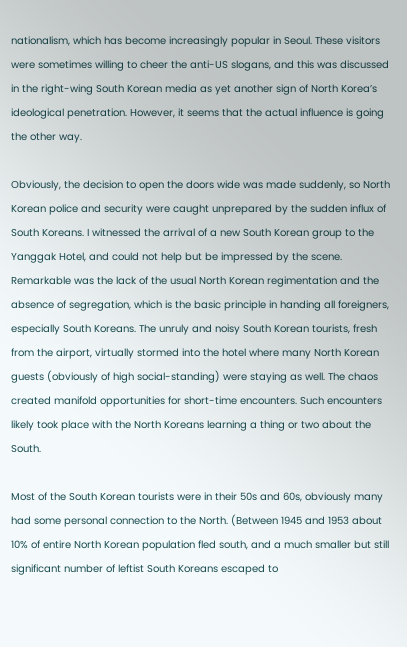nationalism, which has become increasingly popular in Seoul. These visitors were sometimes willing to cheer the anti-US slogans, and this was discussed in the right-wing South Korean media as yet another sign of North Korea’s ideological penetration. However, it seems that the actual influence is going the other way.

Obviously, the decision to open the doors wide was made suddenly, so North Korean police and security were caught unprepared by the sudden influx of South Koreans. I witnessed the arrival of a new South Korean group to the Yanggak Hotel, and could not help but be impressed by the scene. Remarkable was the lack of the usual North Korean regimentation and the absence of segregation, which is the basic principle in handing all foreigners, especially South Koreans. The unruly and noisy South Korean tourists, fresh from the airport, virtually stormed into the hotel where many North Korean guests (obviously of high social-standing) were staying as well. The chaos created manifold opportunities for short-time encounters. Such encounters likely took place with the North Koreans learning a thing or two about the South.

Most of the South Korean tourists were in their 50s and 60s, obviously many had some personal connection to the North. (Between 1945 and 1953 about 10% of entire North Korean population fled south, and a much smaller but still significant number of leftist South Koreans escaped to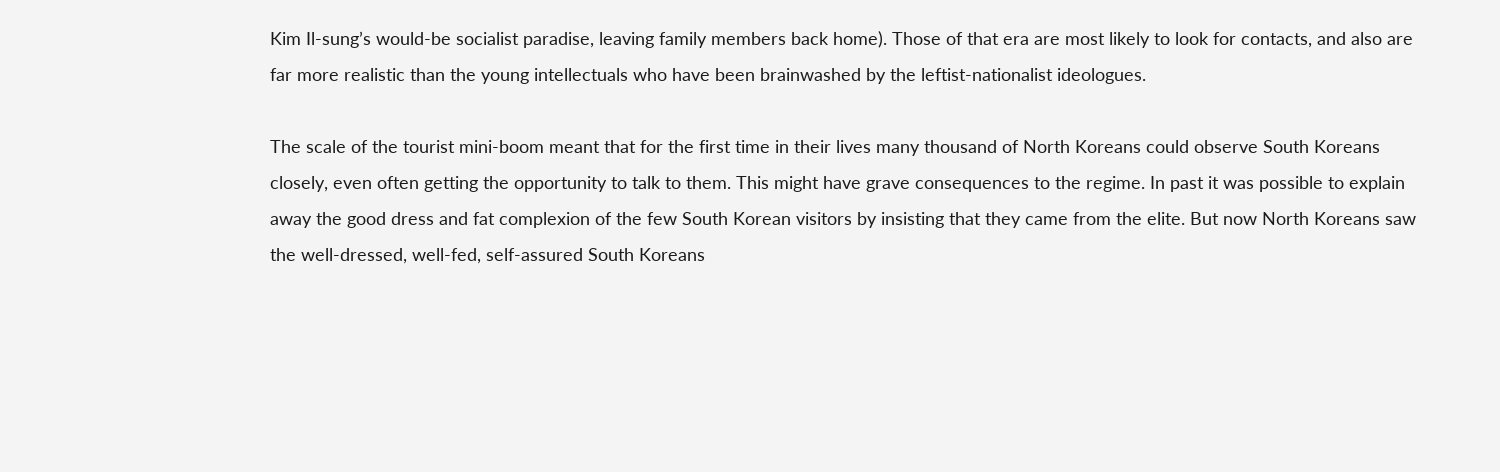Kim Il-sung’s would-be socialist paradise, leaving family members back home). Those of that era are most likely to look for contacts, and also are far more realistic than the young intellectuals who have been brainwashed by the leftist-nationalist ideologues.

The scale of the tourist mini-boom meant that for the first time in their lives many thousand of North Koreans could observe South Koreans closely, even often getting the opportunity to talk to them. This might have grave consequences to the regime. In past it was possible to explain away the good dress and fat complexion of the few South Korean visitors by insisting that they came from the elite. But now North Koreans saw the well-dressed, well-fed, self-assured South Koreans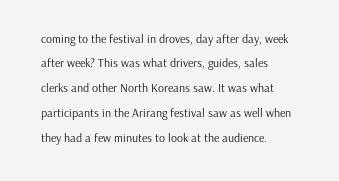coming to the festival in droves, day after day, week after week? This was what drivers, guides, sales clerks and other North Koreans saw. It was what participants in the Arirang festival saw as well when they had a few minutes to look at the audience.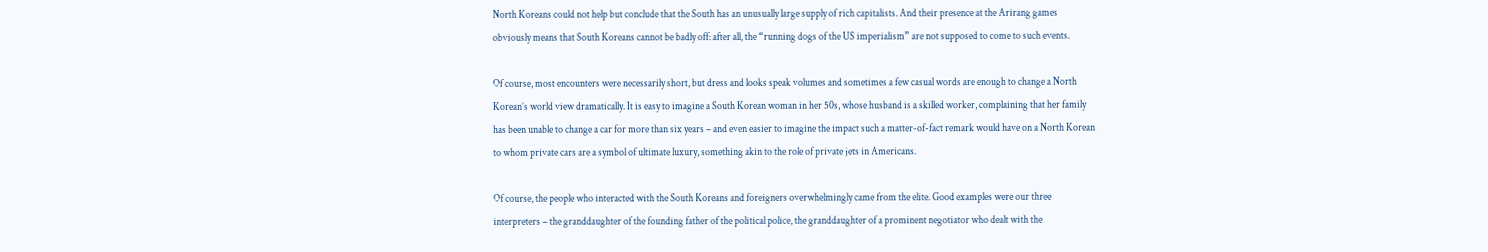North Koreans could not help but conclude that the South has an unusually large supply of rich capitalists. And their presence at the Arirang games obviously means that South Koreans cannot be badly off: after all, the “running dogs of the US imperialism” are not supposed to come to such events.

Of course, most encounters were necessarily short, but dress and looks speak volumes and sometimes a few casual words are enough to change a North Korean’s world view dramatically. It is easy to imagine a South Korean woman in her 50s, whose husband is a skilled worker, complaining that her family has been unable to change a car for more than six years – and even easier to imagine the impact such a matter-of-fact remark would have on a North Korean to whom private cars are a symbol of ultimate luxury, something akin to the role of private jets in Americans.

Of course, the people who interacted with the South Koreans and foreigners overwhelmingly came from the elite. Good examples were our three interpreters – the granddaughter of the founding father of the political police, the granddaughter of a prominent negotiator who dealt with the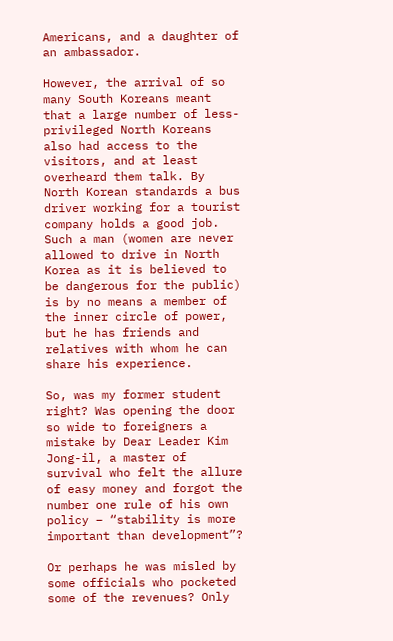Americans, and a daughter of an ambassador.

However, the arrival of so many South Koreans meant that a large number of less-privileged North Koreans also had access to the visitors, and at least overheard them talk. By North Korean standards a bus driver working for a tourist company holds a good job. Such a man (women are never allowed to drive in North Korea as it is believed to be dangerous for the public) is by no means a member of the inner circle of power, but he has friends and relatives with whom he can share his experience.

So, was my former student right? Was opening the door so wide to foreigners a mistake by Dear Leader Kim Jong-il, a master of survival who felt the allure of easy money and forgot the number one rule of his own policy – “stability is more important than development”?

Or perhaps he was misled by some officials who pocketed some of the revenues? Only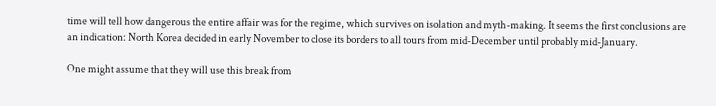time will tell how dangerous the entire affair was for the regime, which survives on isolation and myth-making. It seems the first conclusions are an indication: North Korea decided in early November to close its borders to all tours from mid-December until probably mid-January.

One might assume that they will use this break from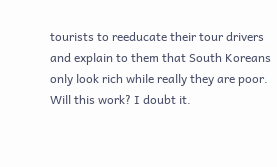tourists to reeducate their tour drivers and explain to them that South Koreans only look rich while really they are poor. Will this work? I doubt it.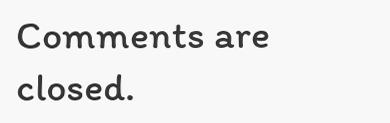Comments are closed.